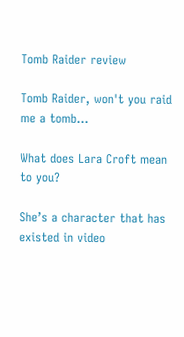Tomb Raider review

Tomb Raider, won't you raid me a tomb...

What does Lara Croft mean to you?

She’s a character that has existed in video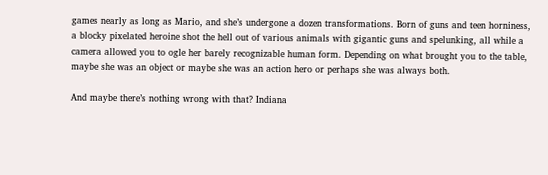games nearly as long as Mario, and she’s undergone a dozen transformations. Born of guns and teen horniness, a blocky pixelated heroine shot the hell out of various animals with gigantic guns and spelunking, all while a camera allowed you to ogle her barely recognizable human form. Depending on what brought you to the table, maybe she was an object or maybe she was an action hero or perhaps she was always both.

And maybe there’s nothing wrong with that? Indiana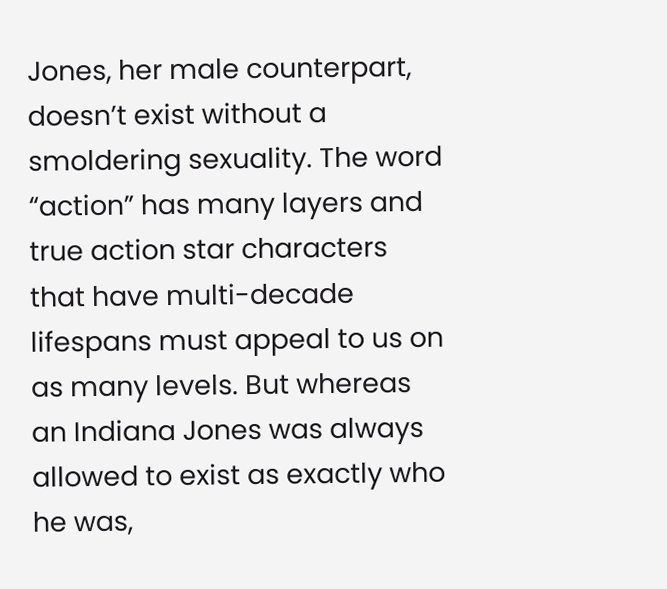Jones, her male counterpart, doesn’t exist without a smoldering sexuality. The word “action” has many layers and true action star characters that have multi-decade lifespans must appeal to us on as many levels. But whereas an Indiana Jones was always allowed to exist as exactly who he was,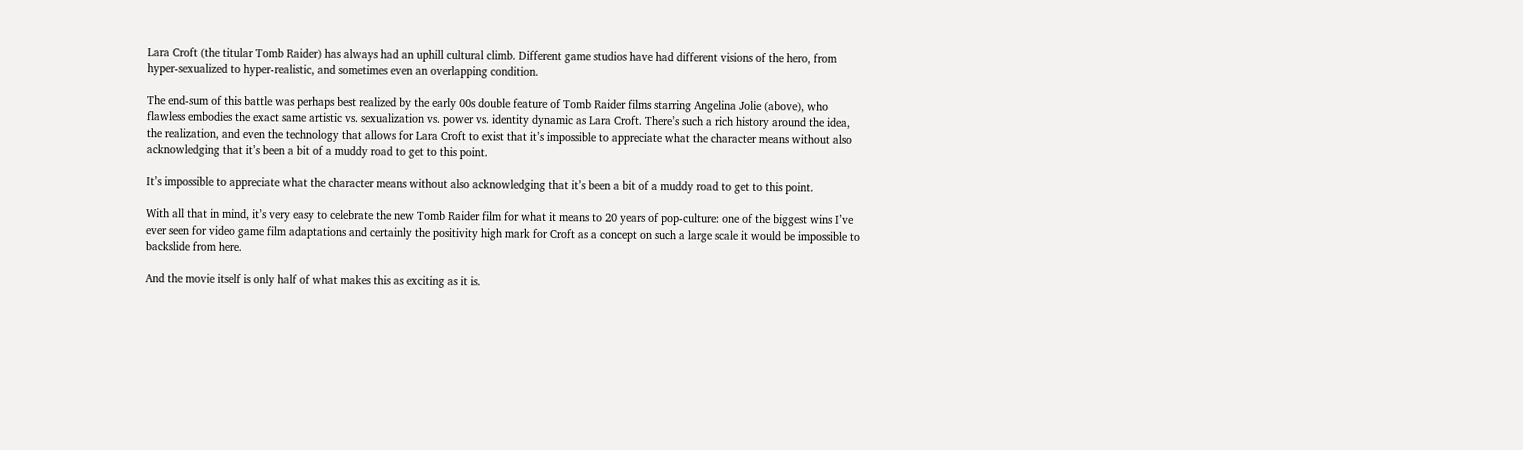Lara Croft (the titular Tomb Raider) has always had an uphill cultural climb. Different game studios have had different visions of the hero, from hyper-sexualized to hyper-realistic, and sometimes even an overlapping condition.

The end-sum of this battle was perhaps best realized by the early 00s double feature of Tomb Raider films starring Angelina Jolie (above), who flawless embodies the exact same artistic vs. sexualization vs. power vs. identity dynamic as Lara Croft. There’s such a rich history around the idea, the realization, and even the technology that allows for Lara Croft to exist that it’s impossible to appreciate what the character means without also acknowledging that it’s been a bit of a muddy road to get to this point.

It’s impossible to appreciate what the character means without also acknowledging that it’s been a bit of a muddy road to get to this point.

With all that in mind, it’s very easy to celebrate the new Tomb Raider film for what it means to 20 years of pop-culture: one of the biggest wins I’ve ever seen for video game film adaptations and certainly the positivity high mark for Croft as a concept on such a large scale it would be impossible to backslide from here.

And the movie itself is only half of what makes this as exciting as it is.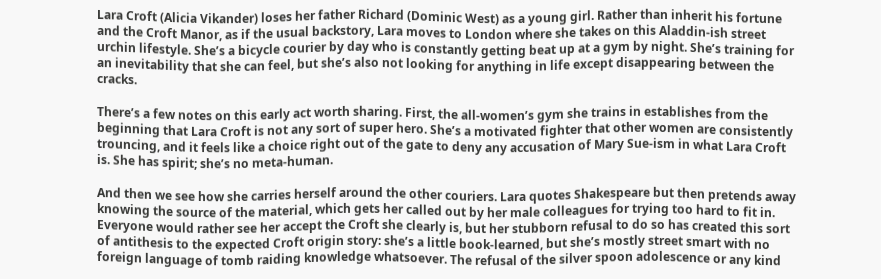Lara Croft (Alicia Vikander) loses her father Richard (Dominic West) as a young girl. Rather than inherit his fortune and the Croft Manor, as if the usual backstory, Lara moves to London where she takes on this Aladdin-ish street urchin lifestyle. She’s a bicycle courier by day who is constantly getting beat up at a gym by night. She’s training for an inevitability that she can feel, but she’s also not looking for anything in life except disappearing between the cracks.

There’s a few notes on this early act worth sharing. First, the all-women’s gym she trains in establishes from the beginning that Lara Croft is not any sort of super hero. She’s a motivated fighter that other women are consistently trouncing, and it feels like a choice right out of the gate to deny any accusation of Mary Sue-ism in what Lara Croft is. She has spirit; she’s no meta-human.

And then we see how she carries herself around the other couriers. Lara quotes Shakespeare but then pretends away knowing the source of the material, which gets her called out by her male colleagues for trying too hard to fit in. Everyone would rather see her accept the Croft she clearly is, but her stubborn refusal to do so has created this sort of antithesis to the expected Croft origin story: she’s a little book-learned, but she’s mostly street smart with no foreign language of tomb raiding knowledge whatsoever. The refusal of the silver spoon adolescence or any kind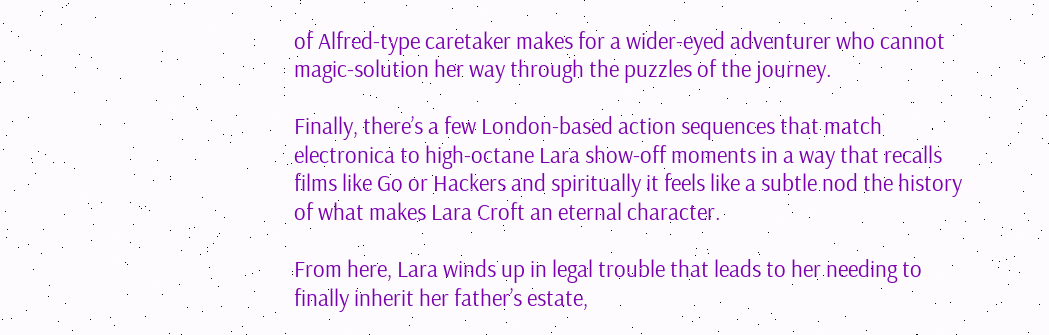of Alfred-type caretaker makes for a wider-eyed adventurer who cannot magic-solution her way through the puzzles of the journey.

Finally, there’s a few London-based action sequences that match electronica to high-octane Lara show-off moments in a way that recalls films like Go or Hackers and spiritually it feels like a subtle nod the history of what makes Lara Croft an eternal character.

From here, Lara winds up in legal trouble that leads to her needing to finally inherit her father’s estate,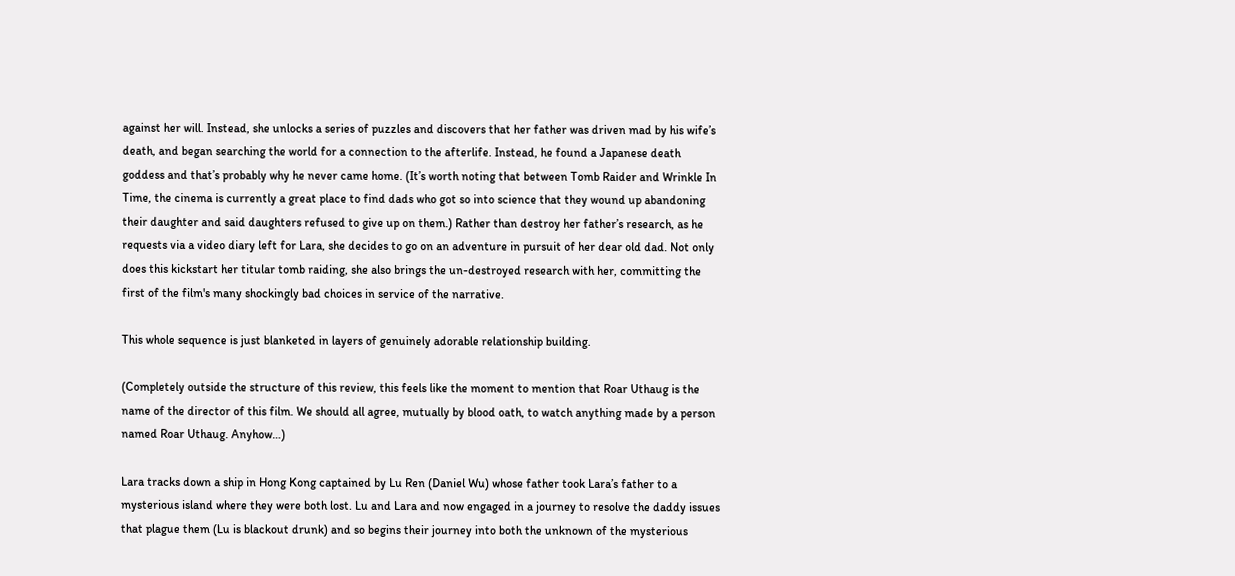against her will. Instead, she unlocks a series of puzzles and discovers that her father was driven mad by his wife’s death, and began searching the world for a connection to the afterlife. Instead, he found a Japanese death goddess and that’s probably why he never came home. (It’s worth noting that between Tomb Raider and Wrinkle In Time, the cinema is currently a great place to find dads who got so into science that they wound up abandoning their daughter and said daughters refused to give up on them.) Rather than destroy her father’s research, as he requests via a video diary left for Lara, she decides to go on an adventure in pursuit of her dear old dad. Not only does this kickstart her titular tomb raiding, she also brings the un-destroyed research with her, committing the first of the film's many shockingly bad choices in service of the narrative.

This whole sequence is just blanketed in layers of genuinely adorable relationship building.

(Completely outside the structure of this review, this feels like the moment to mention that Roar Uthaug is the name of the director of this film. We should all agree, mutually by blood oath, to watch anything made by a person named Roar Uthaug. Anyhow…)

Lara tracks down a ship in Hong Kong captained by Lu Ren (Daniel Wu) whose father took Lara’s father to a mysterious island where they were both lost. Lu and Lara and now engaged in a journey to resolve the daddy issues that plague them (Lu is blackout drunk) and so begins their journey into both the unknown of the mysterious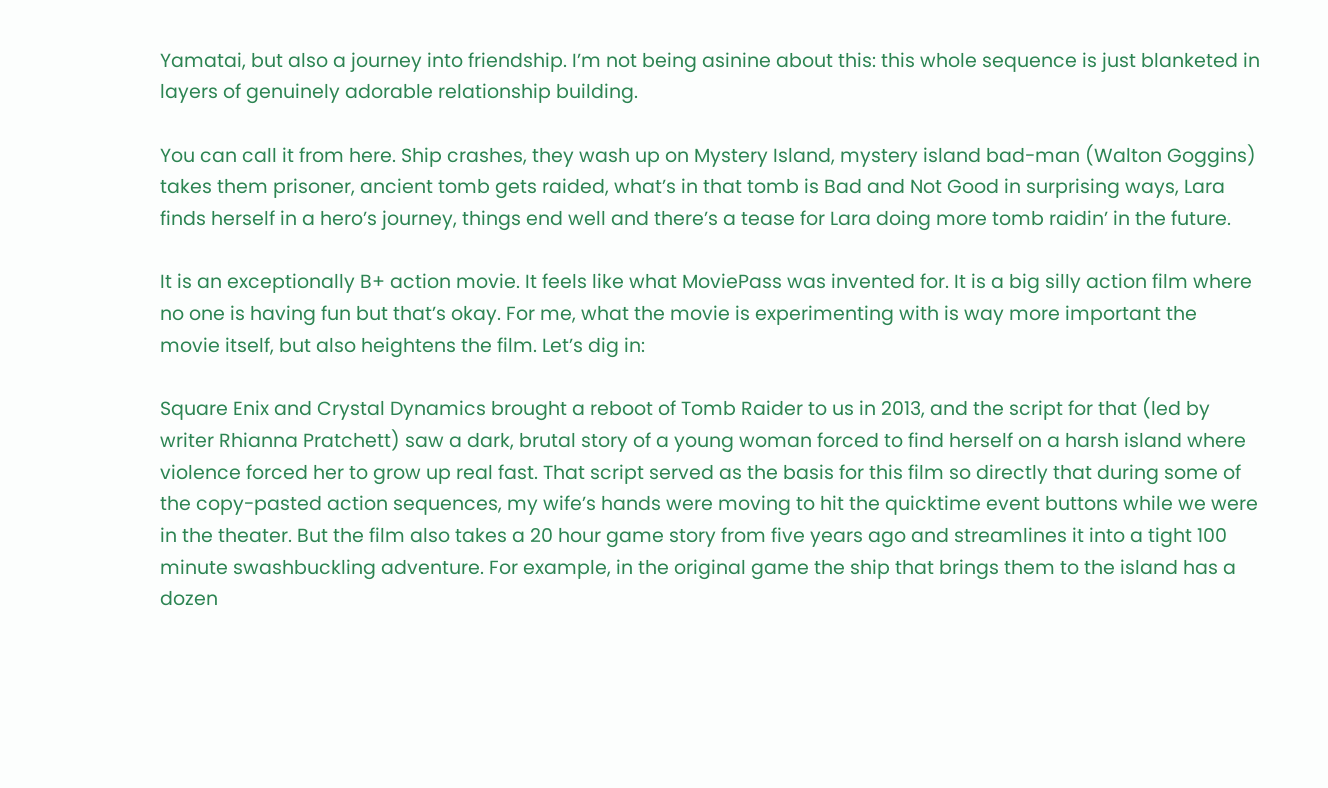Yamatai, but also a journey into friendship. I’m not being asinine about this: this whole sequence is just blanketed in layers of genuinely adorable relationship building.

You can call it from here. Ship crashes, they wash up on Mystery Island, mystery island bad-man (Walton Goggins) takes them prisoner, ancient tomb gets raided, what’s in that tomb is Bad and Not Good in surprising ways, Lara finds herself in a hero’s journey, things end well and there’s a tease for Lara doing more tomb raidin’ in the future.

It is an exceptionally B+ action movie. It feels like what MoviePass was invented for. It is a big silly action film where no one is having fun but that’s okay. For me, what the movie is experimenting with is way more important the movie itself, but also heightens the film. Let’s dig in:

Square Enix and Crystal Dynamics brought a reboot of Tomb Raider to us in 2013, and the script for that (led by writer Rhianna Pratchett) saw a dark, brutal story of a young woman forced to find herself on a harsh island where violence forced her to grow up real fast. That script served as the basis for this film so directly that during some of the copy-pasted action sequences, my wife’s hands were moving to hit the quicktime event buttons while we were in the theater. But the film also takes a 20 hour game story from five years ago and streamlines it into a tight 100 minute swashbuckling adventure. For example, in the original game the ship that brings them to the island has a dozen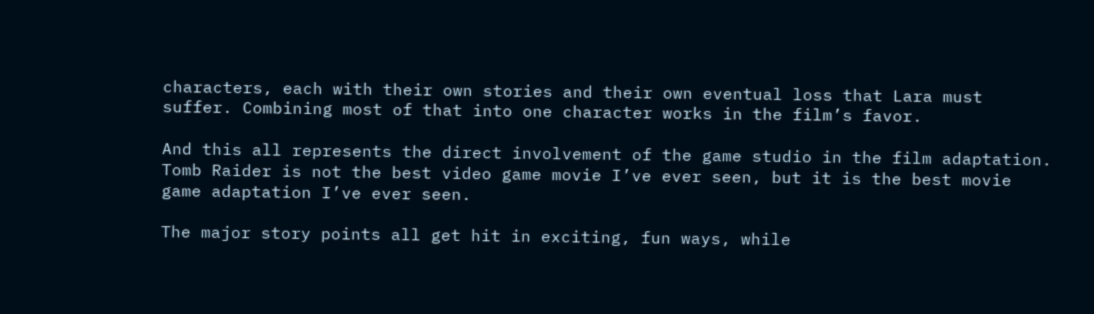characters, each with their own stories and their own eventual loss that Lara must suffer. Combining most of that into one character works in the film’s favor.

And this all represents the direct involvement of the game studio in the film adaptation. Tomb Raider is not the best video game movie I’ve ever seen, but it is the best movie game adaptation I’ve ever seen.

The major story points all get hit in exciting, fun ways, while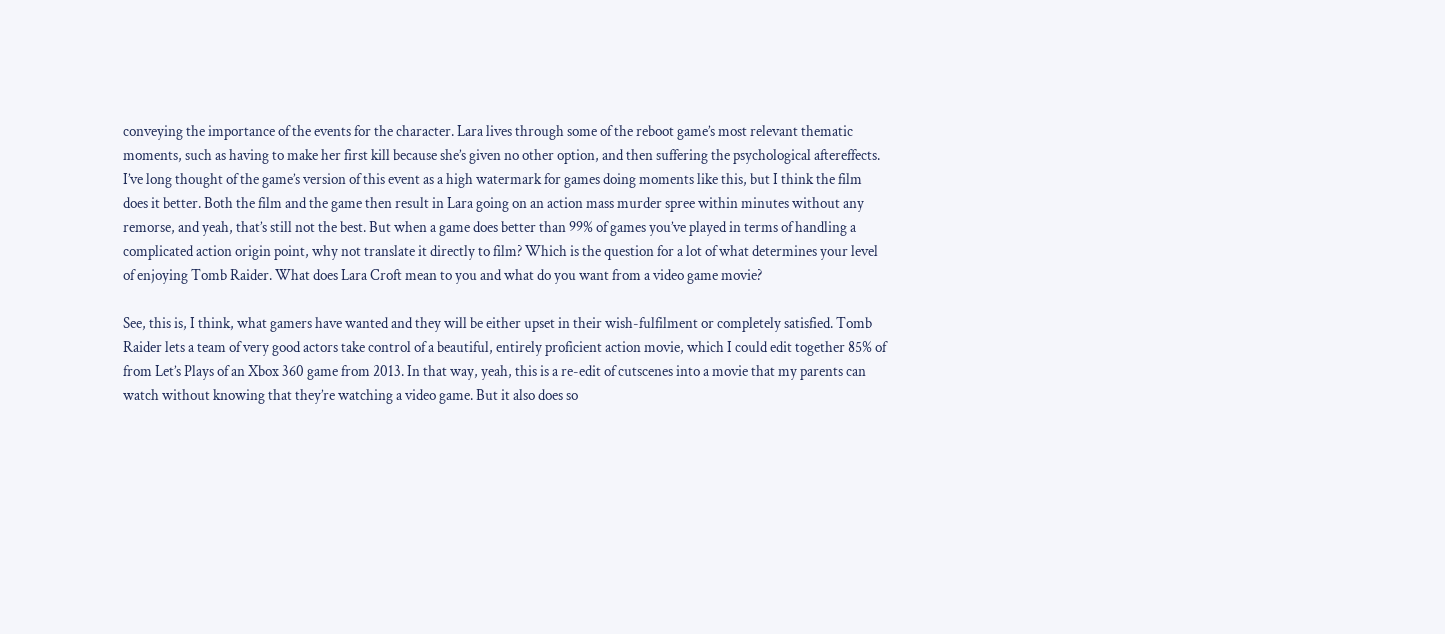conveying the importance of the events for the character. Lara lives through some of the reboot game’s most relevant thematic moments, such as having to make her first kill because she’s given no other option, and then suffering the psychological aftereffects. I’ve long thought of the game’s version of this event as a high watermark for games doing moments like this, but I think the film does it better. Both the film and the game then result in Lara going on an action mass murder spree within minutes without any remorse, and yeah, that’s still not the best. But when a game does better than 99% of games you’ve played in terms of handling a complicated action origin point, why not translate it directly to film? Which is the question for a lot of what determines your level of enjoying Tomb Raider. What does Lara Croft mean to you and what do you want from a video game movie?

See, this is, I think, what gamers have wanted and they will be either upset in their wish-fulfilment or completely satisfied. Tomb Raider lets a team of very good actors take control of a beautiful, entirely proficient action movie, which I could edit together 85% of from Let’s Plays of an Xbox 360 game from 2013. In that way, yeah, this is a re-edit of cutscenes into a movie that my parents can watch without knowing that they’re watching a video game. But it also does so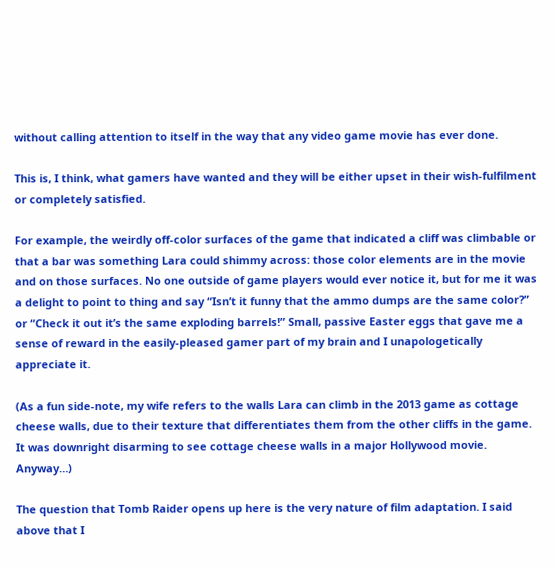without calling attention to itself in the way that any video game movie has ever done.

This is, I think, what gamers have wanted and they will be either upset in their wish-fulfilment or completely satisfied.

For example, the weirdly off-color surfaces of the game that indicated a cliff was climbable or that a bar was something Lara could shimmy across: those color elements are in the movie and on those surfaces. No one outside of game players would ever notice it, but for me it was a delight to point to thing and say “Isn’t it funny that the ammo dumps are the same color?” or “Check it out it’s the same exploding barrels!” Small, passive Easter eggs that gave me a sense of reward in the easily-pleased gamer part of my brain and I unapologetically appreciate it.

(As a fun side-note, my wife refers to the walls Lara can climb in the 2013 game as cottage cheese walls, due to their texture that differentiates them from the other cliffs in the game. It was downright disarming to see cottage cheese walls in a major Hollywood movie. Anyway…)

The question that Tomb Raider opens up here is the very nature of film adaptation. I said above that I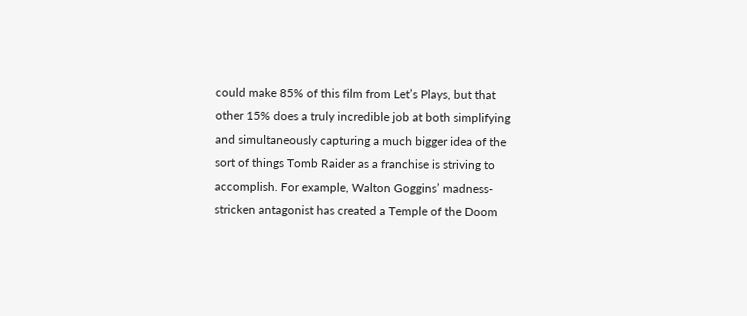could make 85% of this film from Let’s Plays, but that other 15% does a truly incredible job at both simplifying and simultaneously capturing a much bigger idea of the sort of things Tomb Raider as a franchise is striving to accomplish. For example, Walton Goggins’ madness-stricken antagonist has created a Temple of the Doom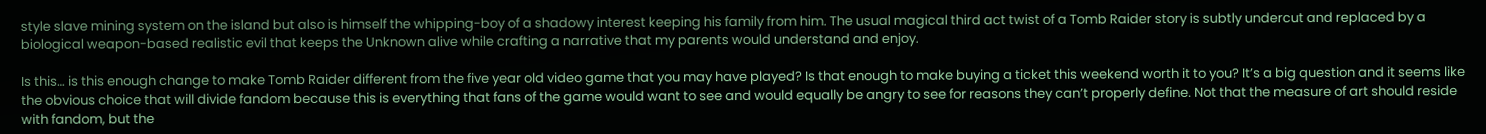style slave mining system on the island but also is himself the whipping-boy of a shadowy interest keeping his family from him. The usual magical third act twist of a Tomb Raider story is subtly undercut and replaced by a biological weapon-based realistic evil that keeps the Unknown alive while crafting a narrative that my parents would understand and enjoy.

Is this… is this enough change to make Tomb Raider different from the five year old video game that you may have played? Is that enough to make buying a ticket this weekend worth it to you? It’s a big question and it seems like the obvious choice that will divide fandom because this is everything that fans of the game would want to see and would equally be angry to see for reasons they can’t properly define. Not that the measure of art should reside with fandom, but the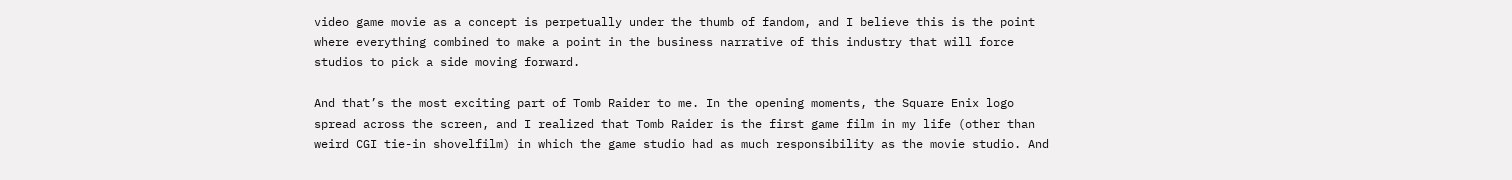video game movie as a concept is perpetually under the thumb of fandom, and I believe this is the point where everything combined to make a point in the business narrative of this industry that will force studios to pick a side moving forward.

And that’s the most exciting part of Tomb Raider to me. In the opening moments, the Square Enix logo spread across the screen, and I realized that Tomb Raider is the first game film in my life (other than weird CGI tie-in shovelfilm) in which the game studio had as much responsibility as the movie studio. And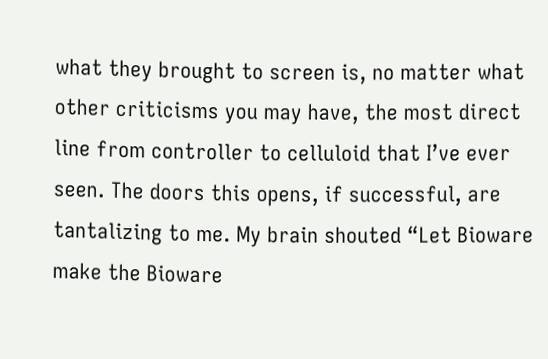what they brought to screen is, no matter what other criticisms you may have, the most direct line from controller to celluloid that I’ve ever seen. The doors this opens, if successful, are tantalizing to me. My brain shouted “Let Bioware make the Bioware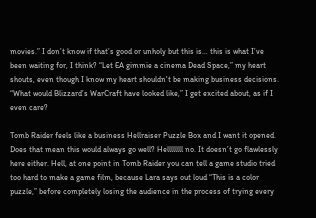movies.” I don’t know if that’s good or unholy but this is… this is what I’ve been waiting for, I think? “Let EA gimmie a cinema Dead Space,” my heart shouts, even though I know my heart shouldn't be making business decisions. “What would Blizzard’s WarCraft have looked like,” I get excited about, as if I even care?

Tomb Raider feels like a business Hellraiser Puzzle Box and I want it opened. Does that mean this would always go well? Hellllllll no. It doesn’t go flawlessly here either. Hell, at one point in Tomb Raider you can tell a game studio tried too hard to make a game film, because Lara says out loud “This is a color puzzle,” before completely losing the audience in the process of trying every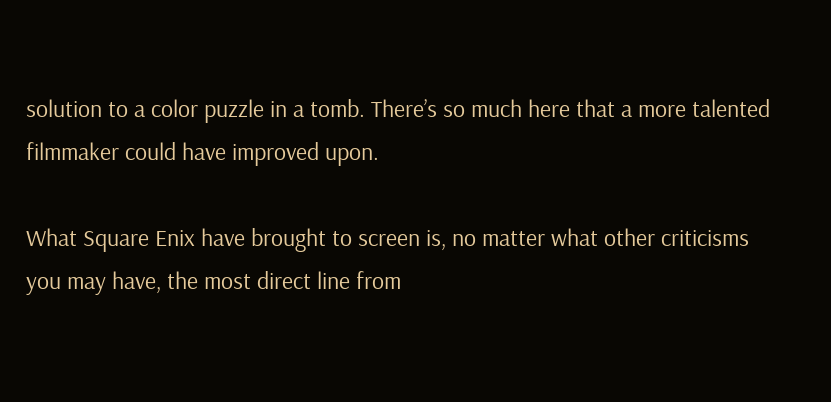solution to a color puzzle in a tomb. There’s so much here that a more talented filmmaker could have improved upon.

What Square Enix have brought to screen is, no matter what other criticisms you may have, the most direct line from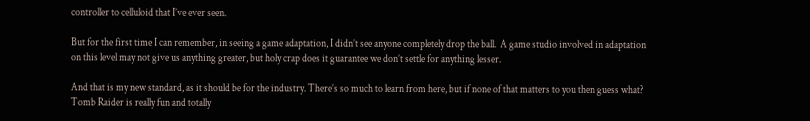controller to celluloid that I’ve ever seen.

But for the first time I can remember, in seeing a game adaptation, I didn’t see anyone completely drop the ball.  A game studio involved in adaptation on this level may not give us anything greater, but holy crap does it guarantee we don’t settle for anything lesser.

And that is my new standard, as it should be for the industry. There’s so much to learn from here, but if none of that matters to you then guess what? Tomb Raider is really fun and totally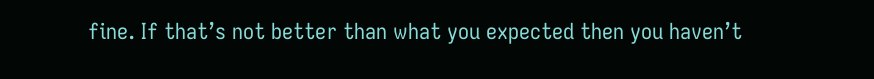fine. If that’s not better than what you expected then you haven’t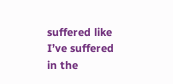suffered like I’ve suffered in the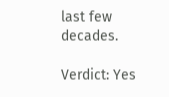last few decades.

Verdict: Yes